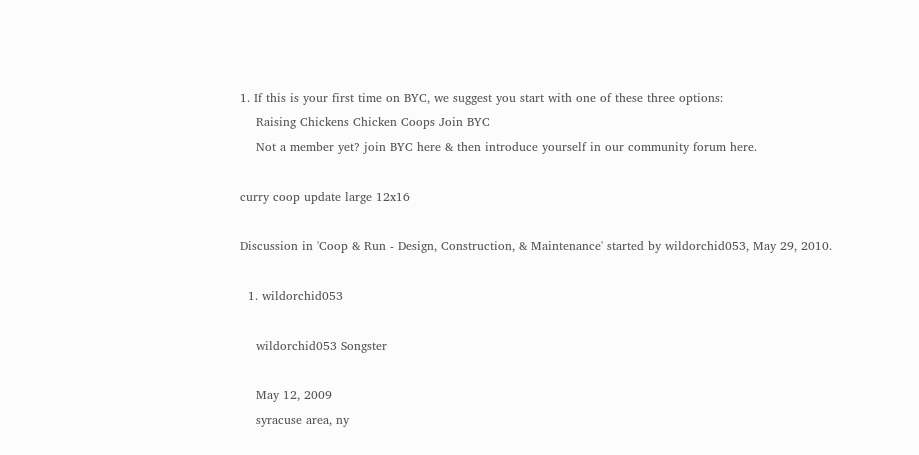1. If this is your first time on BYC, we suggest you start with one of these three options:
    Raising Chickens Chicken Coops Join BYC
    Not a member yet? join BYC here & then introduce yourself in our community forum here.

curry coop update large 12x16

Discussion in 'Coop & Run - Design, Construction, & Maintenance' started by wildorchid053, May 29, 2010.

  1. wildorchid053

    wildorchid053 Songster

    May 12, 2009
    syracuse area, ny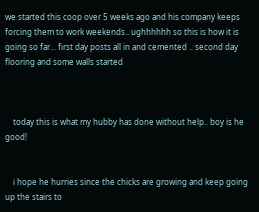we started this coop over 5 weeks ago and his company keeps forcing them to work weekends.. ughhhhhh so this is how it is going so far... first day posts all in and cemented .. second day flooring and some walls started



    today this is what my hubby has done without help.. boy is he good!


    i hope he hurries since the chicks are growing and keep going up the stairs to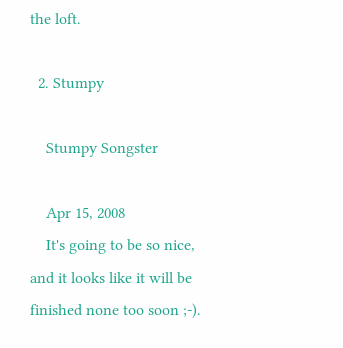the loft.

  2. Stumpy

    Stumpy Songster

    Apr 15, 2008
    It's going to be so nice, and it looks like it will be finished none too soon ;-).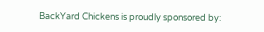BackYard Chickens is proudly sponsored by: